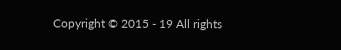Copyright © 2015 - 19 All rights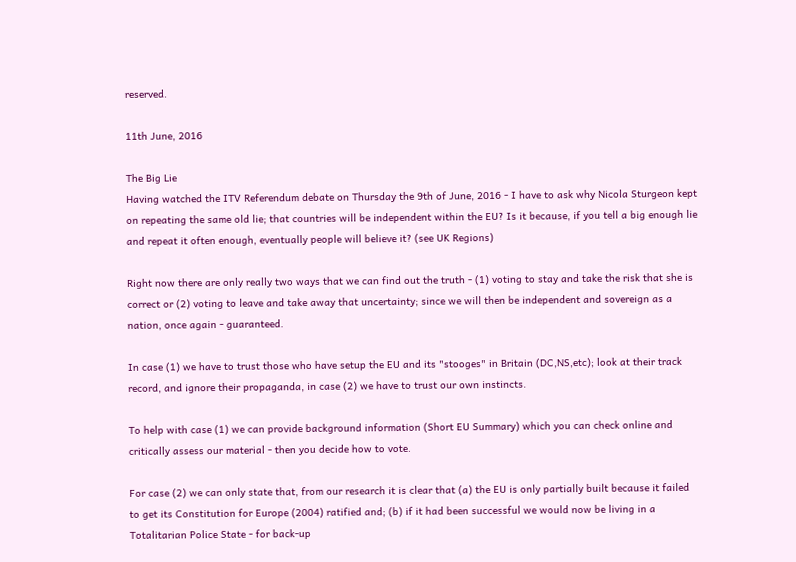reserved.

11th June, 2016

The Big Lie
Having watched the ITV Referendum debate on Thursday the 9th of June, 2016 - I have to ask why Nicola Sturgeon kept on repeating the same old lie; that countries will be independent within the EU? Is it because, if you tell a big enough lie and repeat it often enough, eventually people will believe it? (see UK Regions)

Right now there are only really two ways that we can find out the truth - (1) voting to stay and take the risk that she is correct or (2) voting to leave and take away that uncertainty; since we will then be independent and sovereign as a nation, once again - guaranteed.

In case (1) we have to trust those who have setup the EU and its "stooges" in Britain (DC,NS,etc); look at their track record, and ignore their propaganda, in case (2) we have to trust our own instincts.

To help with case (1) we can provide background information (Short EU Summary) which you can check online and critically assess our material - then you decide how to vote.

For case (2) we can only state that, from our research it is clear that (a) the EU is only partially built because it failed to get its Constitution for Europe (2004) ratified and; (b) if it had been successful we would now be living in a Totalitarian Police State - for back-up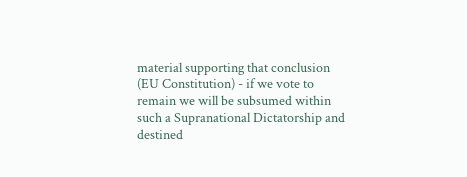material supporting that conclusion  (EU Constitution) - if we vote to remain we will be subsumed within such a Supranational Dictatorship and destined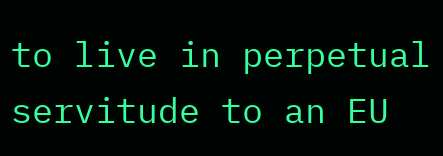to live in perpetual servitude to an EU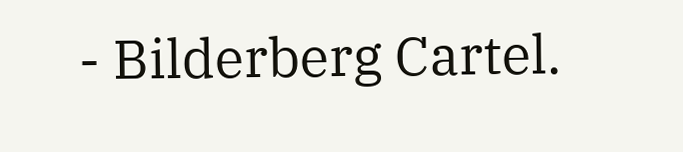- Bilderberg Cartel.